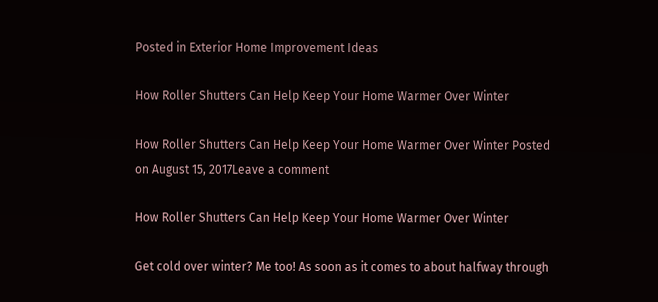Posted in Exterior Home Improvement Ideas

How Roller Shutters Can Help Keep Your Home Warmer Over Winter

How Roller Shutters Can Help Keep Your Home Warmer Over Winter Posted on August 15, 2017Leave a comment

How Roller Shutters Can Help Keep Your Home Warmer Over Winter

Get cold over winter? Me too! As soon as it comes to about halfway through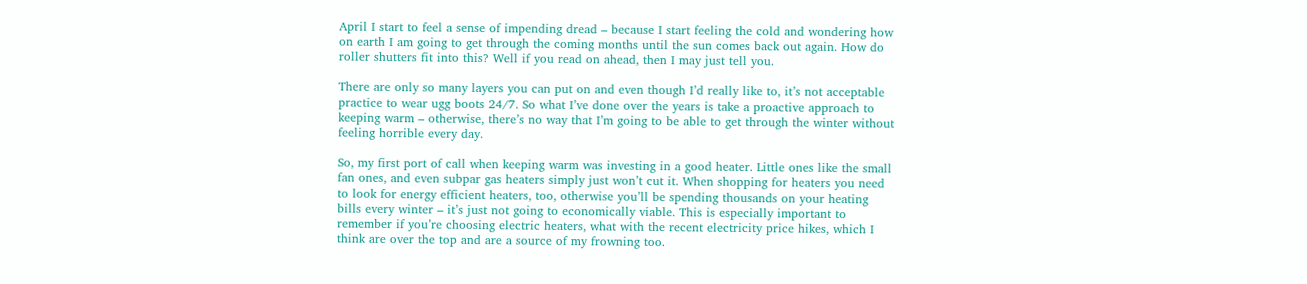April I start to feel a sense of impending dread – because I start feeling the cold and wondering how on earth I am going to get through the coming months until the sun comes back out again. How do roller shutters fit into this? Well if you read on ahead, then I may just tell you.

There are only so many layers you can put on and even though I’d really like to, it’s not acceptable practice to wear ugg boots 24/7. So what I’ve done over the years is take a proactive approach to keeping warm – otherwise, there’s no way that I’m going to be able to get through the winter without feeling horrible every day.

So, my first port of call when keeping warm was investing in a good heater. Little ones like the small fan ones, and even subpar gas heaters simply just won’t cut it. When shopping for heaters you need to look for energy efficient heaters, too, otherwise you’ll be spending thousands on your heating bills every winter – it’s just not going to economically viable. This is especially important to remember if you’re choosing electric heaters, what with the recent electricity price hikes, which I think are over the top and are a source of my frowning too.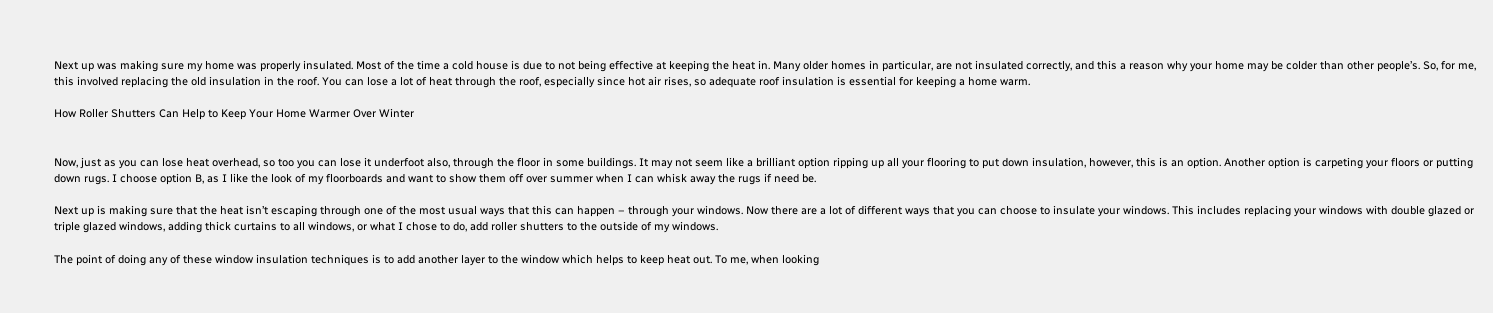Next up was making sure my home was properly insulated. Most of the time a cold house is due to not being effective at keeping the heat in. Many older homes in particular, are not insulated correctly, and this a reason why your home may be colder than other people’s. So, for me, this involved replacing the old insulation in the roof. You can lose a lot of heat through the roof, especially since hot air rises, so adequate roof insulation is essential for keeping a home warm.

How Roller Shutters Can Help to Keep Your Home Warmer Over Winter


Now, just as you can lose heat overhead, so too you can lose it underfoot also, through the floor in some buildings. It may not seem like a brilliant option ripping up all your flooring to put down insulation, however, this is an option. Another option is carpeting your floors or putting down rugs. I choose option B, as I like the look of my floorboards and want to show them off over summer when I can whisk away the rugs if need be.

Next up is making sure that the heat isn’t escaping through one of the most usual ways that this can happen – through your windows. Now there are a lot of different ways that you can choose to insulate your windows. This includes replacing your windows with double glazed or triple glazed windows, adding thick curtains to all windows, or what I chose to do, add roller shutters to the outside of my windows.

The point of doing any of these window insulation techniques is to add another layer to the window which helps to keep heat out. To me, when looking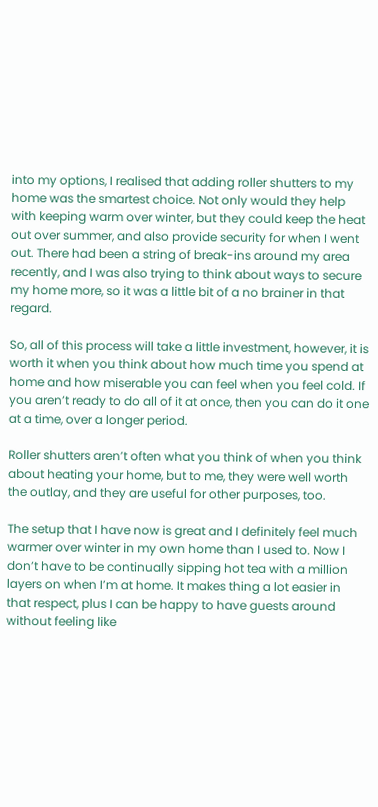into my options, I realised that adding roller shutters to my home was the smartest choice. Not only would they help with keeping warm over winter, but they could keep the heat out over summer, and also provide security for when I went out. There had been a string of break-ins around my area recently, and I was also trying to think about ways to secure my home more, so it was a little bit of a no brainer in that regard.

So, all of this process will take a little investment, however, it is worth it when you think about how much time you spend at home and how miserable you can feel when you feel cold. If you aren’t ready to do all of it at once, then you can do it one at a time, over a longer period.

Roller shutters aren’t often what you think of when you think about heating your home, but to me, they were well worth the outlay, and they are useful for other purposes, too.

The setup that I have now is great and I definitely feel much warmer over winter in my own home than I used to. Now I don’t have to be continually sipping hot tea with a million layers on when I’m at home. It makes thing a lot easier in that respect, plus I can be happy to have guests around without feeling like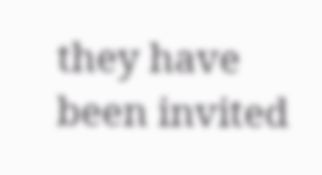they have been invited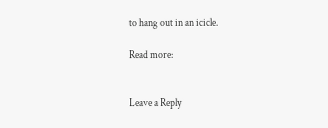to hang out in an icicle.

Read more:


Leave a Reply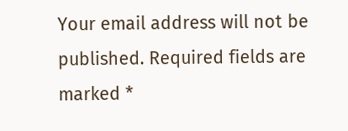Your email address will not be published. Required fields are marked *